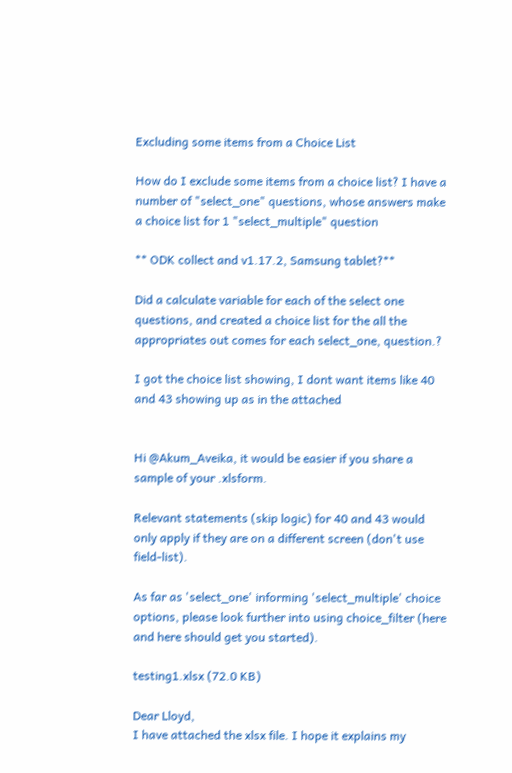Excluding some items from a Choice List

How do I exclude some items from a choice list? I have a number of "select_one" questions, whose answers make a choice list for 1 "select_multiple" question

** ODK collect and v1.17.2, Samsung tablet?**

Did a calculate variable for each of the select one questions, and created a choice list for the all the appropriates out comes for each select_one, question.?

I got the choice list showing, I dont want items like 40 and 43 showing up as in the attached


Hi @Akum_Aveika, it would be easier if you share a sample of your .xlsform.

Relevant statements (skip logic) for 40 and 43 would only apply if they are on a different screen (don't use field-list).

As far as 'select_one' informing 'select_multiple' choice options, please look further into using choice_filter (here and here should get you started).

testing1.xlsx (72.0 KB)

Dear Lloyd,
I have attached the xlsx file. I hope it explains my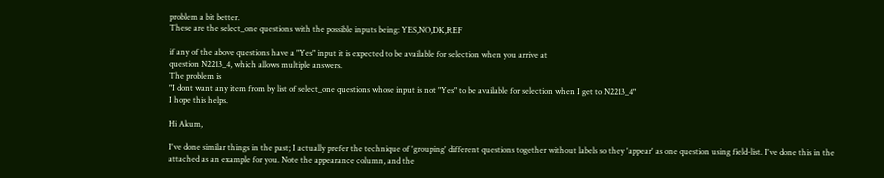problem a bit better.
These are the select_one questions with the possible inputs being: YES,NO,DK,REF

if any of the above questions have a "Yes" input it is expected to be available for selection when you arrive at
question N2213_4, which allows multiple answers.
The problem is
"I dont want any item from by list of select_one questions whose input is not "Yes" to be available for selection when I get to N2213_4"
I hope this helps.

Hi Akum,

I've done similar things in the past; I actually prefer the technique of 'grouping' different questions together without labels so they 'appear' as one question using field-list. I've done this in the attached as an example for you. Note the appearance column, and the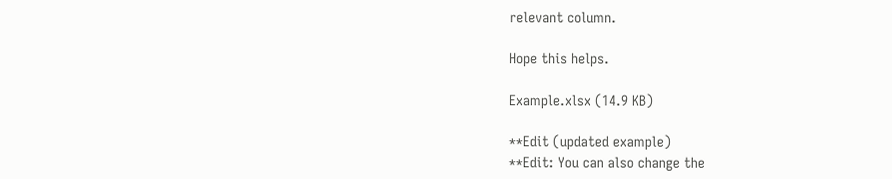relevant column.

Hope this helps.

Example.xlsx (14.9 KB)

**Edit (updated example)
**Edit: You can also change the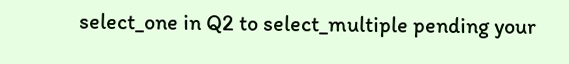select_one in Q2 to select_multiple pending your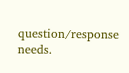question/response needs.